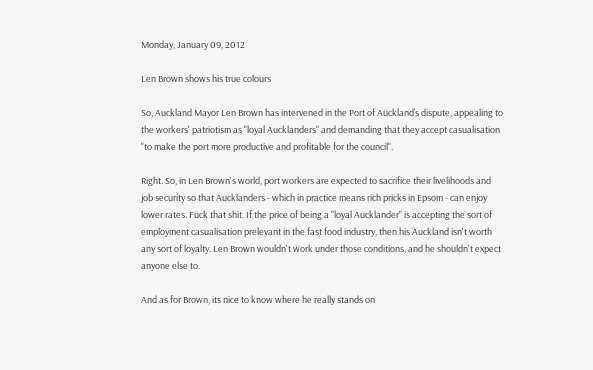Monday, January 09, 2012

Len Brown shows his true colours

So, Auckland Mayor Len Brown has intervened in the Port of Auckland’s dispute, appealing to the workers' patriotism as "loyal Aucklanders" and demanding that they accept casualisation "to make the port more productive and profitable for the council".

Right. So, in Len Brown's world, port workers are expected to sacrifice their livelihoods and job security so that Aucklanders - which in practice means rich pricks in Epsom - can enjoy lower rates. Fuck that shit. If the price of being a "loyal Aucklander" is accepting the sort of employment casualisation prelevant in the fast food industry, then his Auckland isn't worth any sort of loyalty. Len Brown wouldn't work under those conditions, and he shouldn't expect anyone else to.

And as for Brown, its nice to know where he really stands on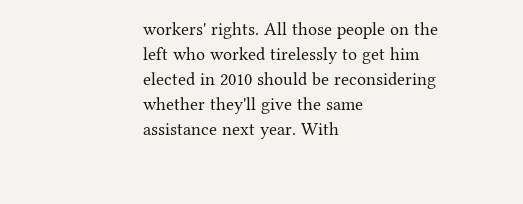workers' rights. All those people on the left who worked tirelessly to get him elected in 2010 should be reconsidering whether they'll give the same assistance next year. With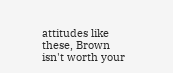attitudes like these, Brown isn't worth your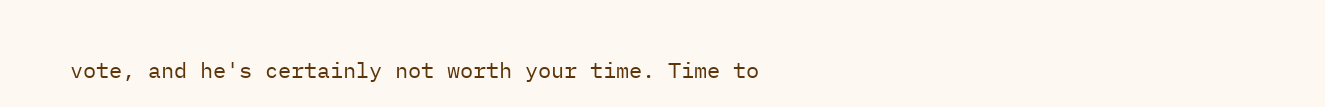vote, and he's certainly not worth your time. Time to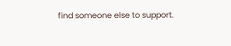find someone else to support.